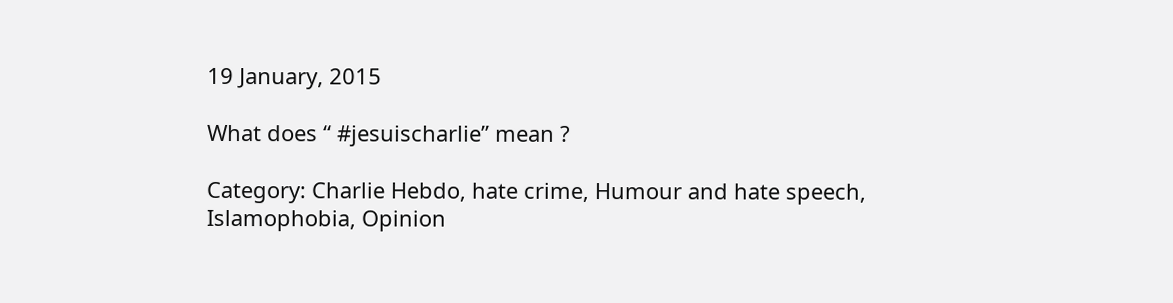19 January, 2015

What does “ #jesuischarlie” mean ?

Category: Charlie Hebdo, hate crime, Humour and hate speech, Islamophobia, Opinion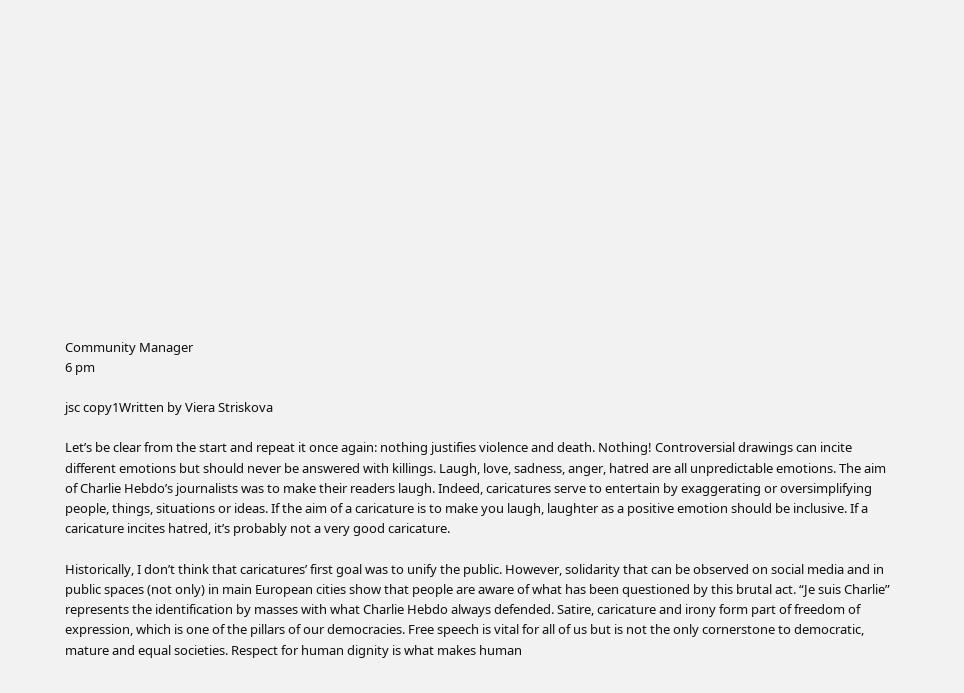Community Manager
6 pm

jsc copy1Written by Viera Striskova

Let’s be clear from the start and repeat it once again: nothing justifies violence and death. Nothing! Controversial drawings can incite different emotions but should never be answered with killings. Laugh, love, sadness, anger, hatred are all unpredictable emotions. The aim of Charlie Hebdo’s journalists was to make their readers laugh. Indeed, caricatures serve to entertain by exaggerating or oversimplifying people, things, situations or ideas. If the aim of a caricature is to make you laugh, laughter as a positive emotion should be inclusive. If a caricature incites hatred, it’s probably not a very good caricature.

Historically, I don’t think that caricatures’ first goal was to unify the public. However, solidarity that can be observed on social media and in public spaces (not only) in main European cities show that people are aware of what has been questioned by this brutal act. “Je suis Charlie” represents the identification by masses with what Charlie Hebdo always defended. Satire, caricature and irony form part of freedom of expression, which is one of the pillars of our democracies. Free speech is vital for all of us but is not the only cornerstone to democratic, mature and equal societies. Respect for human dignity is what makes human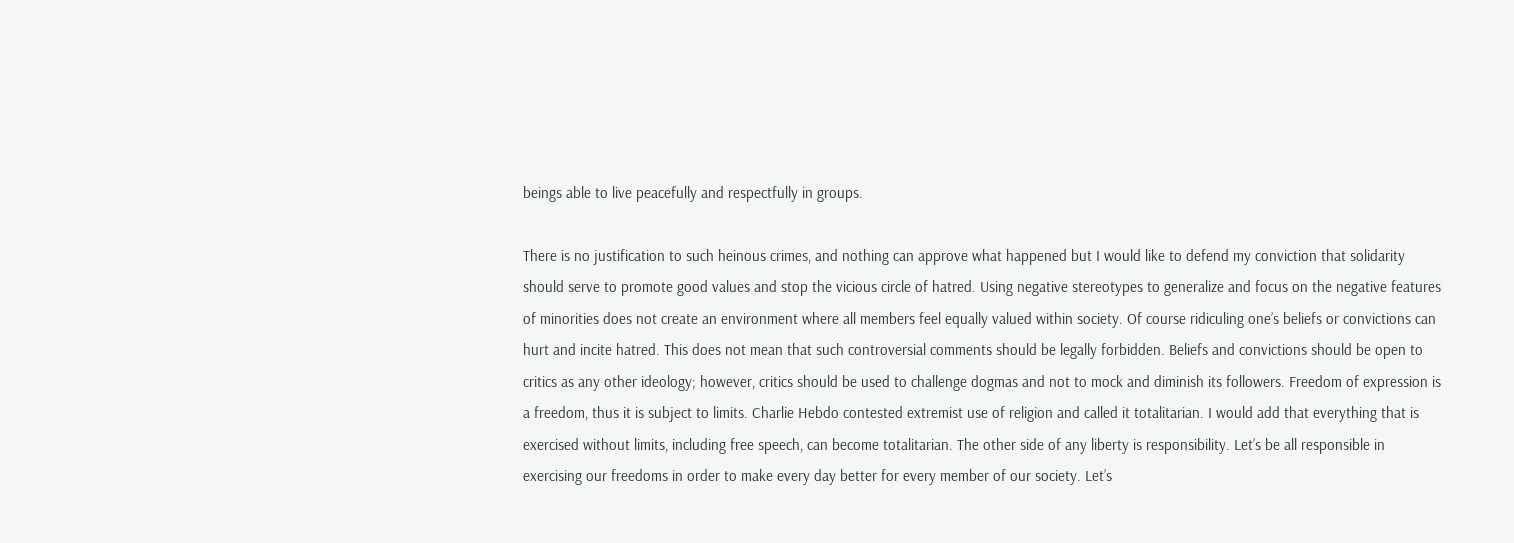beings able to live peacefully and respectfully in groups.

There is no justification to such heinous crimes, and nothing can approve what happened but I would like to defend my conviction that solidarity should serve to promote good values and stop the vicious circle of hatred. Using negative stereotypes to generalize and focus on the negative features of minorities does not create an environment where all members feel equally valued within society. Of course ridiculing one’s beliefs or convictions can hurt and incite hatred. This does not mean that such controversial comments should be legally forbidden. Beliefs and convictions should be open to critics as any other ideology; however, critics should be used to challenge dogmas and not to mock and diminish its followers. Freedom of expression is a freedom, thus it is subject to limits. Charlie Hebdo contested extremist use of religion and called it totalitarian. I would add that everything that is exercised without limits, including free speech, can become totalitarian. The other side of any liberty is responsibility. Let’s be all responsible in exercising our freedoms in order to make every day better for every member of our society. Let’s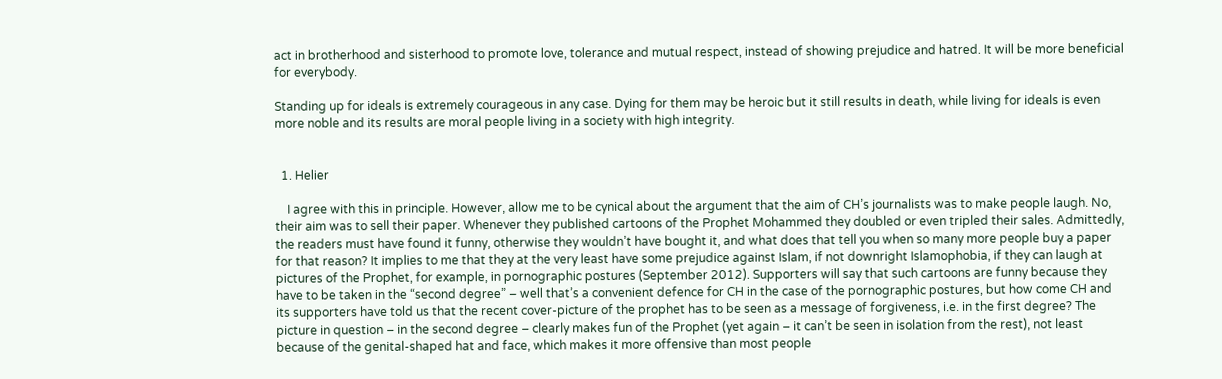act in brotherhood and sisterhood to promote love, tolerance and mutual respect, instead of showing prejudice and hatred. It will be more beneficial for everybody.

Standing up for ideals is extremely courageous in any case. Dying for them may be heroic but it still results in death, while living for ideals is even more noble and its results are moral people living in a society with high integrity.


  1. Helier

    I agree with this in principle. However, allow me to be cynical about the argument that the aim of CH’s journalists was to make people laugh. No, their aim was to sell their paper. Whenever they published cartoons of the Prophet Mohammed they doubled or even tripled their sales. Admittedly, the readers must have found it funny, otherwise they wouldn’t have bought it, and what does that tell you when so many more people buy a paper for that reason? It implies to me that they at the very least have some prejudice against Islam, if not downright Islamophobia, if they can laugh at pictures of the Prophet, for example, in pornographic postures (September 2012). Supporters will say that such cartoons are funny because they have to be taken in the “second degree” – well that’s a convenient defence for CH in the case of the pornographic postures, but how come CH and its supporters have told us that the recent cover-picture of the prophet has to be seen as a message of forgiveness, i.e. in the first degree? The picture in question – in the second degree – clearly makes fun of the Prophet (yet again – it can’t be seen in isolation from the rest), not least because of the genital-shaped hat and face, which makes it more offensive than most people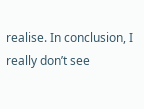realise. In conclusion, I really don’t see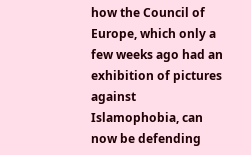how the Council of Europe, which only a few weeks ago had an exhibition of pictures against Islamophobia, can now be defending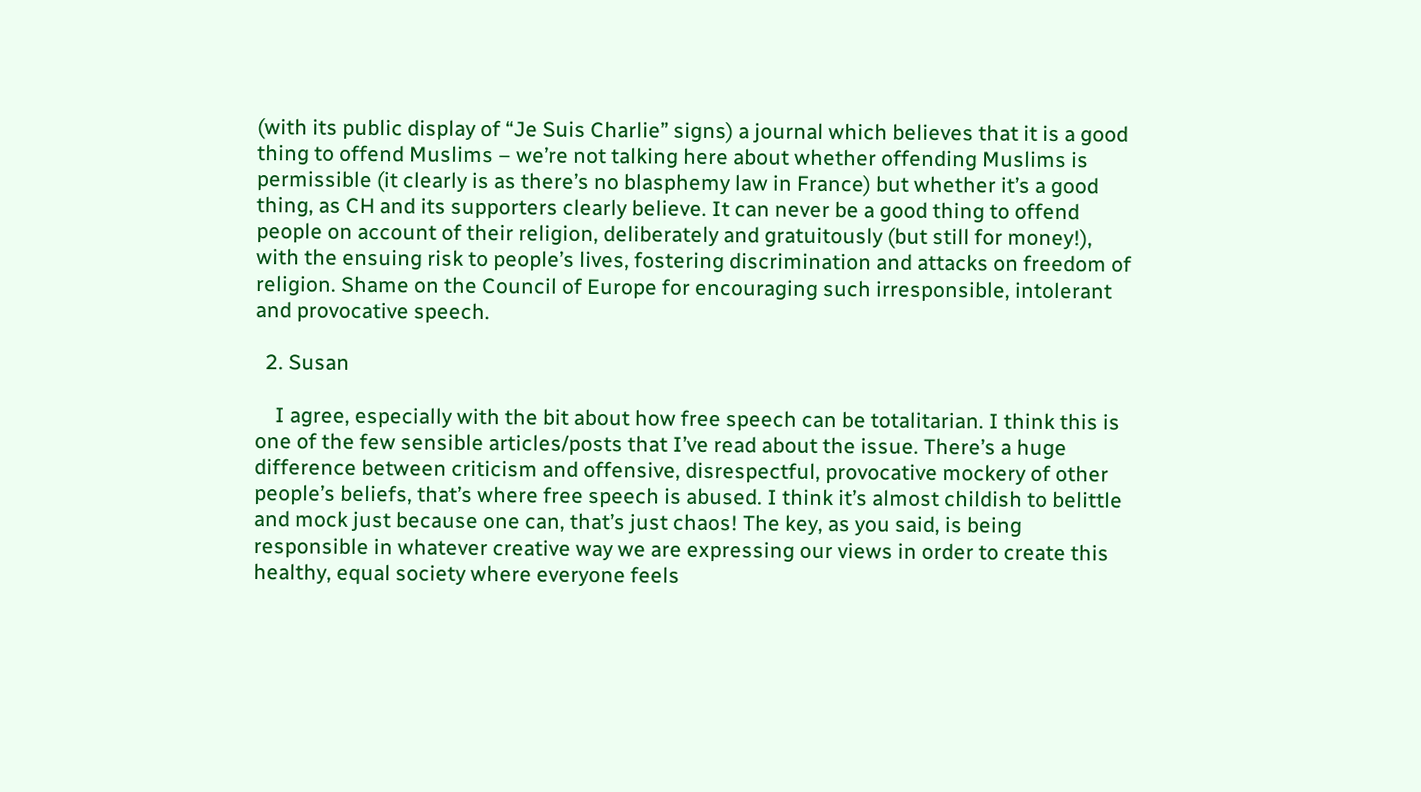(with its public display of “Je Suis Charlie” signs) a journal which believes that it is a good thing to offend Muslims – we’re not talking here about whether offending Muslims is permissible (it clearly is as there’s no blasphemy law in France) but whether it’s a good thing, as CH and its supporters clearly believe. It can never be a good thing to offend people on account of their religion, deliberately and gratuitously (but still for money!), with the ensuing risk to people’s lives, fostering discrimination and attacks on freedom of religion. Shame on the Council of Europe for encouraging such irresponsible, intolerant and provocative speech.

  2. Susan

    I agree, especially with the bit about how free speech can be totalitarian. I think this is one of the few sensible articles/posts that I’ve read about the issue. There’s a huge difference between criticism and offensive, disrespectful, provocative mockery of other people’s beliefs, that’s where free speech is abused. I think it’s almost childish to belittle and mock just because one can, that’s just chaos! The key, as you said, is being responsible in whatever creative way we are expressing our views in order to create this healthy, equal society where everyone feels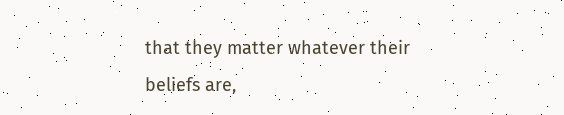that they matter whatever their beliefs are,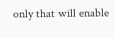only that will enable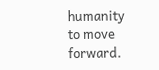humanity to move forward.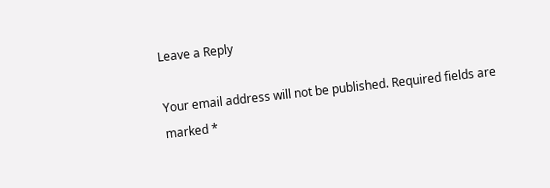Leave a Reply

Your email address will not be published. Required fields are marked *